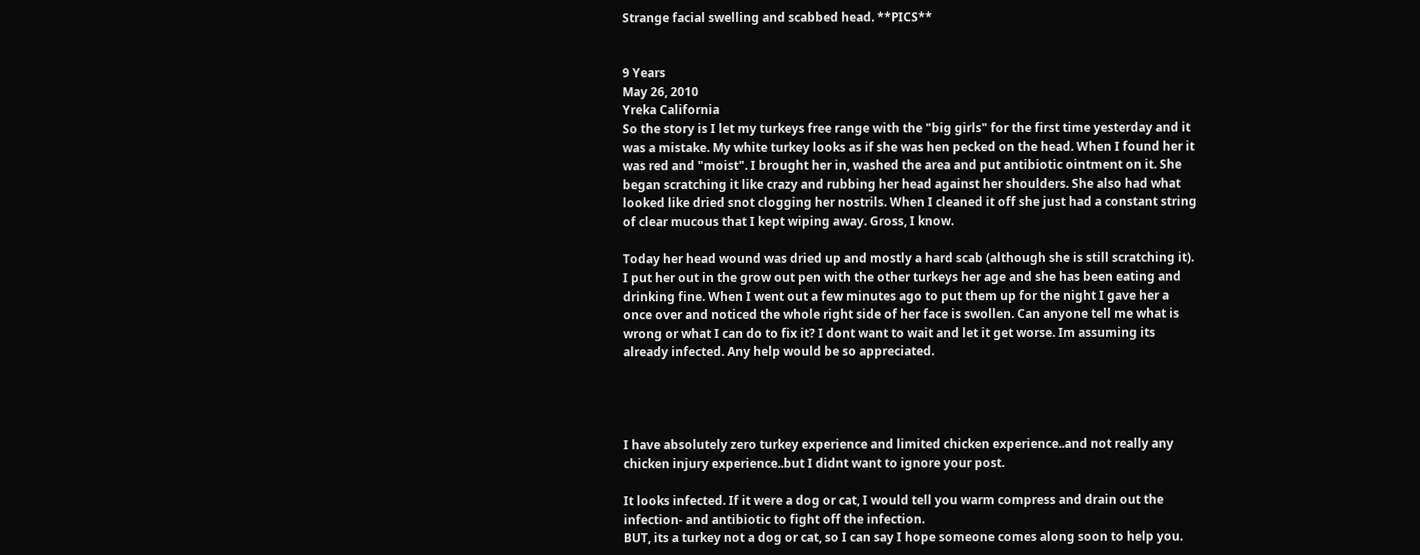Strange facial swelling and scabbed head. **PICS**


9 Years
May 26, 2010
Yreka California
So the story is I let my turkeys free range with the "big girls" for the first time yesterday and it was a mistake. My white turkey looks as if she was hen pecked on the head. When I found her it was red and "moist". I brought her in, washed the area and put antibiotic ointment on it. She began scratching it like crazy and rubbing her head against her shoulders. She also had what looked like dried snot clogging her nostrils. When I cleaned it off she just had a constant string of clear mucous that I kept wiping away. Gross, I know.

Today her head wound was dried up and mostly a hard scab (although she is still scratching it). I put her out in the grow out pen with the other turkeys her age and she has been eating and drinking fine. When I went out a few minutes ago to put them up for the night I gave her a once over and noticed the whole right side of her face is swollen. Can anyone tell me what is wrong or what I can do to fix it? I dont want to wait and let it get worse. Im assuming its already infected. Any help would be so appreciated.




I have absolutely zero turkey experience and limited chicken experience..and not really any chicken injury experience..but I didnt want to ignore your post.

It looks infected. If it were a dog or cat, I would tell you warm compress and drain out the infection- and antibiotic to fight off the infection.
BUT, its a turkey not a dog or cat, so I can say I hope someone comes along soon to help you.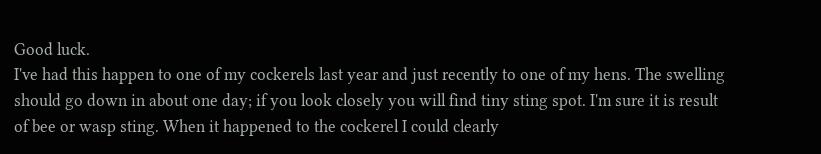Good luck.
I've had this happen to one of my cockerels last year and just recently to one of my hens. The swelling should go down in about one day; if you look closely you will find tiny sting spot. I'm sure it is result of bee or wasp sting. When it happened to the cockerel I could clearly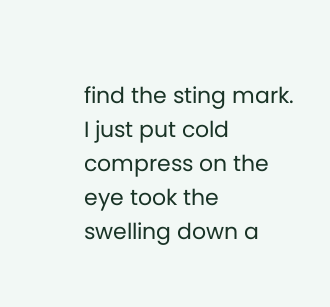find the sting mark. I just put cold compress on the eye took the swelling down a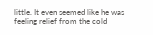little. It even seemed like he was feeling relief from the cold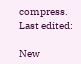compress.
Last edited:

New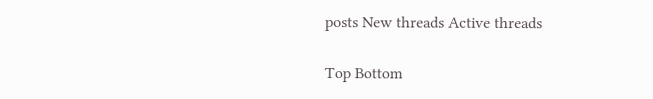posts New threads Active threads

Top Bottom